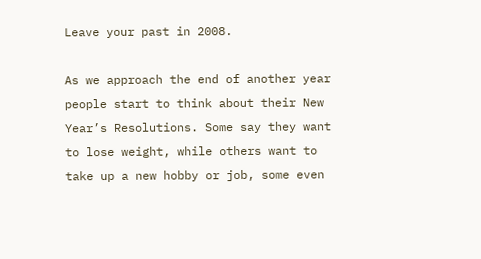Leave your past in 2008.

As we approach the end of another year people start to think about their New Year’s Resolutions. Some say they want to lose weight, while others want to take up a new hobby or job, some even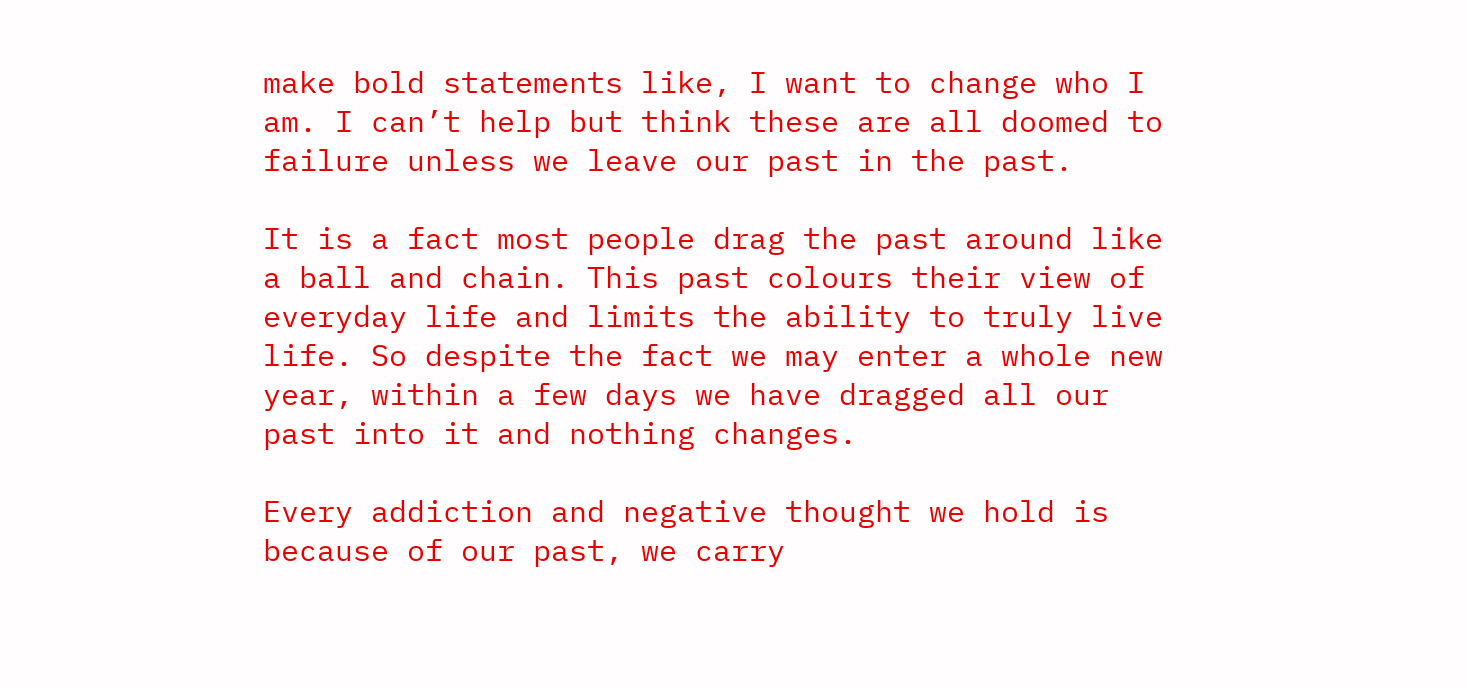make bold statements like, I want to change who I am. I can’t help but think these are all doomed to failure unless we leave our past in the past.

It is a fact most people drag the past around like a ball and chain. This past colours their view of everyday life and limits the ability to truly live life. So despite the fact we may enter a whole new year, within a few days we have dragged all our past into it and nothing changes.

Every addiction and negative thought we hold is because of our past, we carry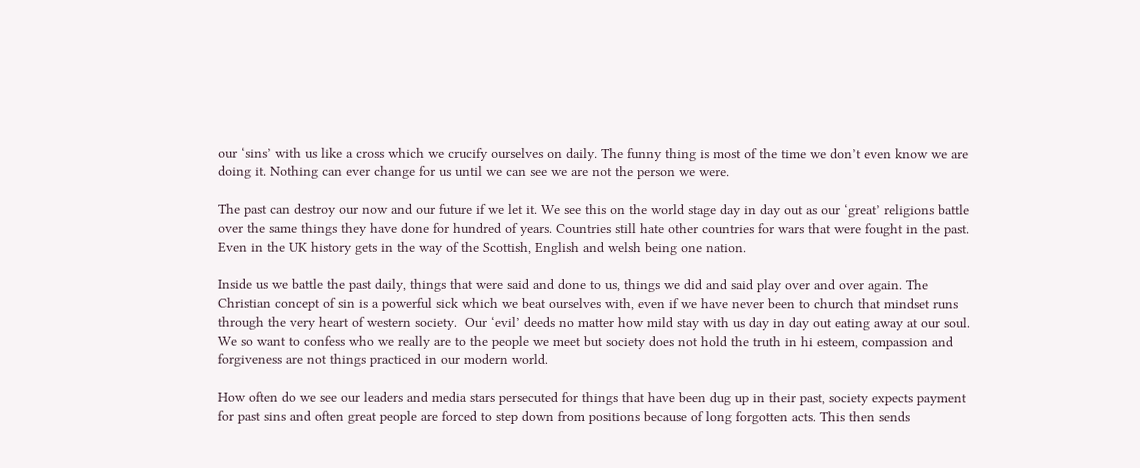our ‘sins’ with us like a cross which we crucify ourselves on daily. The funny thing is most of the time we don’t even know we are doing it. Nothing can ever change for us until we can see we are not the person we were.

The past can destroy our now and our future if we let it. We see this on the world stage day in day out as our ‘great’ religions battle over the same things they have done for hundred of years. Countries still hate other countries for wars that were fought in the past. Even in the UK history gets in the way of the Scottish, English and welsh being one nation.

Inside us we battle the past daily, things that were said and done to us, things we did and said play over and over again. The Christian concept of sin is a powerful sick which we beat ourselves with, even if we have never been to church that mindset runs through the very heart of western society.  Our ‘evil’ deeds no matter how mild stay with us day in day out eating away at our soul. We so want to confess who we really are to the people we meet but society does not hold the truth in hi esteem, compassion and forgiveness are not things practiced in our modern world.

How often do we see our leaders and media stars persecuted for things that have been dug up in their past, society expects payment for past sins and often great people are forced to step down from positions because of long forgotten acts. This then sends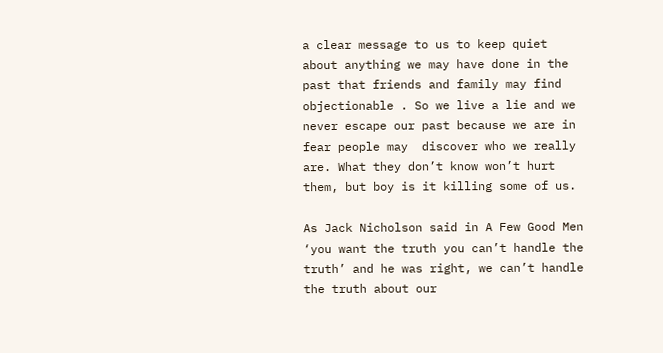a clear message to us to keep quiet about anything we may have done in the past that friends and family may find objectionable . So we live a lie and we never escape our past because we are in fear people may  discover who we really are. What they don’t know won’t hurt them, but boy is it killing some of us.

As Jack Nicholson said in A Few Good Men ‘you want the truth you can’t handle the truth’ and he was right, we can’t handle the truth about our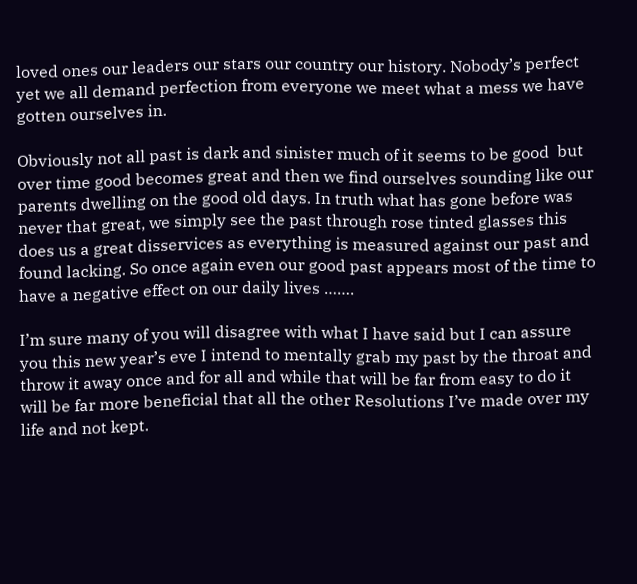loved ones our leaders our stars our country our history. Nobody’s perfect yet we all demand perfection from everyone we meet what a mess we have gotten ourselves in.

Obviously not all past is dark and sinister much of it seems to be good  but over time good becomes great and then we find ourselves sounding like our parents dwelling on the good old days. In truth what has gone before was never that great, we simply see the past through rose tinted glasses this does us a great disservices as everything is measured against our past and found lacking. So once again even our good past appears most of the time to have a negative effect on our daily lives …….

I’m sure many of you will disagree with what I have said but I can assure you this new year’s eve I intend to mentally grab my past by the throat and throw it away once and for all and while that will be far from easy to do it will be far more beneficial that all the other Resolutions I’ve made over my life and not kept.